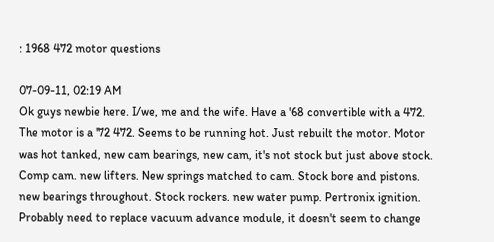: 1968 472 motor questions

07-09-11, 02:19 AM
Ok guys newbie here. I/we, me and the wife. Have a '68 convertible with a 472. The motor is a '72 472. Seems to be running hot. Just rebuilt the motor. Motor was hot tanked, new cam bearings, new cam, it's not stock but just above stock. Comp cam. new lifters. New springs matched to cam. Stock bore and pistons. new bearings throughout. Stock rockers. new water pump. Pertronix ignition. Probably need to replace vacuum advance module, it doesn't seem to change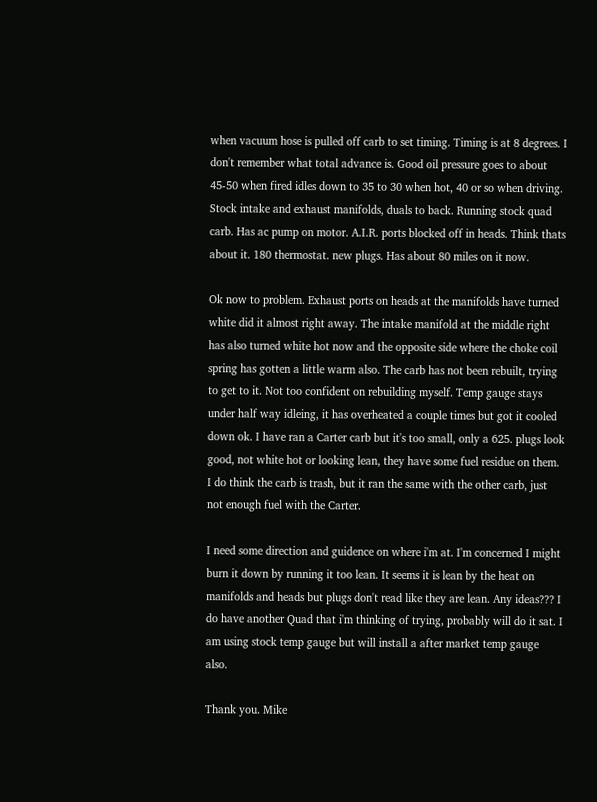when vacuum hose is pulled off carb to set timing. Timing is at 8 degrees. I don't remember what total advance is. Good oil pressure goes to about 45-50 when fired idles down to 35 to 30 when hot, 40 or so when driving. Stock intake and exhaust manifolds, duals to back. Running stock quad carb. Has ac pump on motor. A.I.R. ports blocked off in heads. Think thats about it. 180 thermostat. new plugs. Has about 80 miles on it now.

Ok now to problem. Exhaust ports on heads at the manifolds have turned white did it almost right away. The intake manifold at the middle right has also turned white hot now and the opposite side where the choke coil spring has gotten a little warm also. The carb has not been rebuilt, trying to get to it. Not too confident on rebuilding myself. Temp gauge stays under half way idleing, it has overheated a couple times but got it cooled down ok. I have ran a Carter carb but it's too small, only a 625. plugs look good, not white hot or looking lean, they have some fuel residue on them. I do think the carb is trash, but it ran the same with the other carb, just not enough fuel with the Carter.

I need some direction and guidence on where i'm at. I'm concerned I might burn it down by running it too lean. It seems it is lean by the heat on manifolds and heads but plugs don't read like they are lean. Any ideas??? I do have another Quad that i'm thinking of trying, probably will do it sat. I am using stock temp gauge but will install a after market temp gauge also.

Thank you. Mike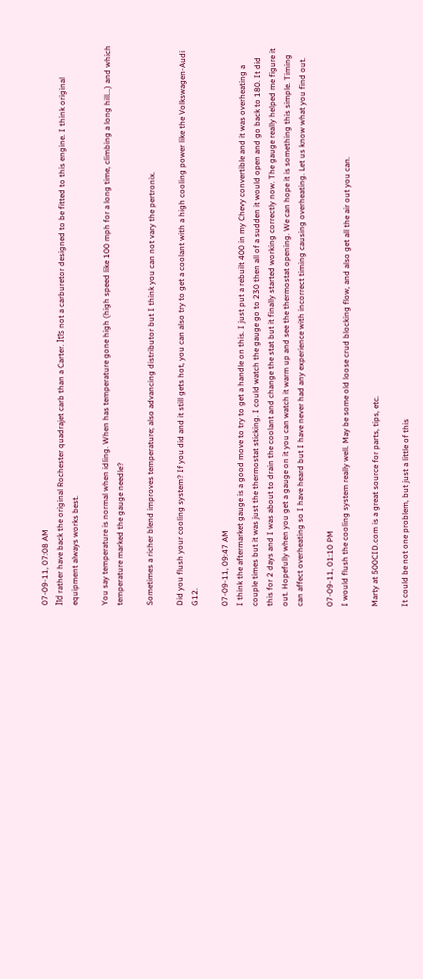07-09-11, 07:08 AM
Iīd rather have back the original Rochester quadrajet carb than a Carter. Itīs not a carburetor designed to be fitted to this engine. I think original equipment always works best.

You say temperature is normal when idling. When has temperature gone high (high speed like 100 mph for a long time, climbing a long hill...) and which temperature marked the gauge needle?

Sometimes a richer blend improves temperature; also advancing distributor but I think you can not vary the pertronix.

Did you flush your cooling system? If you did and it still gets hot, you can also try to get a coolant with a high cooling power like the Volkswagen-Audi G12.

07-09-11, 09:47 AM
I think the aftermarket gauge is a good move to try to get a handle on this. I just put a rebuilt 400 in my Chevy convertible and it was overheating a couple times but it was just the thermostat sticking. I could watch the gauge go to 230 then all of a sudden it would open and go back to 180. It did this for 2 days and I was about to drain the coolant and change the stat but it finally started working correctly now. The gauge really helped me figure it out. Hopefully when you get a gauge on it you can watch it warm up and see the thermostat opening. We can hope it is something this simple. Timing can affect overheating so I have heard but I have never had any experience with incorrect timing causing overheating. Let us know what you find out.

07-09-11, 01:10 PM
I would flush the cooling system really well. May be some old loose crud blocking flow, and also get all the air out you can.

Marty at 500CID.com is a great source for parts, tips, etc.

It could be not one problem, but just a little of this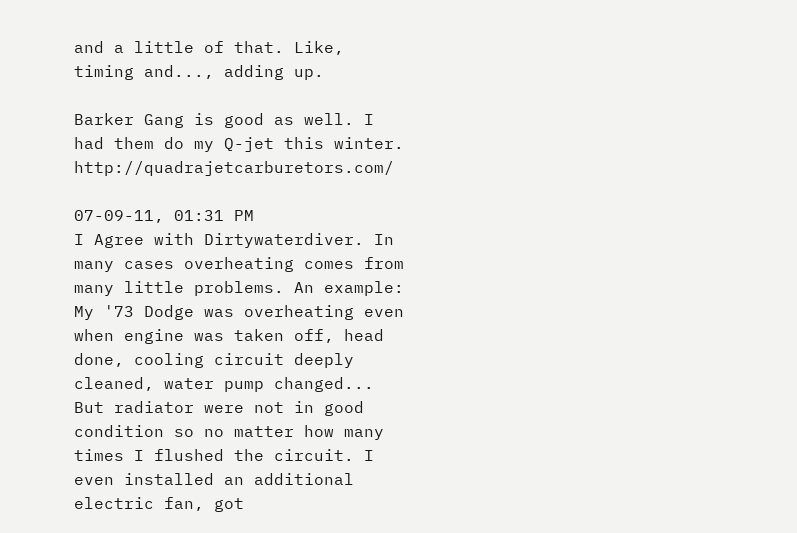and a little of that. Like, timing and..., adding up.

Barker Gang is good as well. I had them do my Q-jet this winter. http://quadrajetcarburetors.com/

07-09-11, 01:31 PM
I Agree with Dirtywaterdiver. In many cases overheating comes from many little problems. An example: My '73 Dodge was overheating even when engine was taken off, head done, cooling circuit deeply cleaned, water pump changed... But radiator were not in good condition so no matter how many times I flushed the circuit. I even installed an additional electric fan, got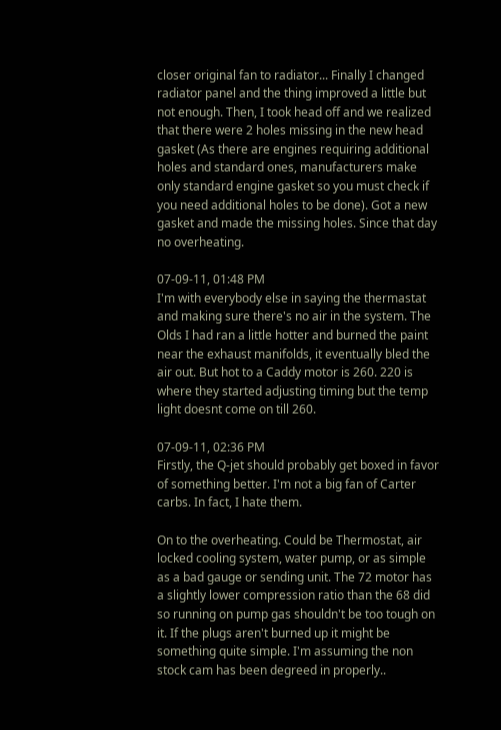closer original fan to radiator... Finally I changed radiator panel and the thing improved a little but not enough. Then, I took head off and we realized that there were 2 holes missing in the new head gasket (As there are engines requiring additional holes and standard ones, manufacturers make only standard engine gasket so you must check if you need additional holes to be done). Got a new gasket and made the missing holes. Since that day no overheating.

07-09-11, 01:48 PM
I'm with everybody else in saying the thermastat and making sure there's no air in the system. The Olds I had ran a little hotter and burned the paint near the exhaust manifolds, it eventually bled the air out. But hot to a Caddy motor is 260. 220 is where they started adjusting timing but the temp light doesnt come on till 260.

07-09-11, 02:36 PM
Firstly, the Q-jet should probably get boxed in favor of something better. I'm not a big fan of Carter carbs. In fact, I hate them.

On to the overheating. Could be Thermostat, air locked cooling system, water pump, or as simple as a bad gauge or sending unit. The 72 motor has a slightly lower compression ratio than the 68 did so running on pump gas shouldn't be too tough on it. If the plugs aren't burned up it might be something quite simple. I'm assuming the non stock cam has been degreed in properly..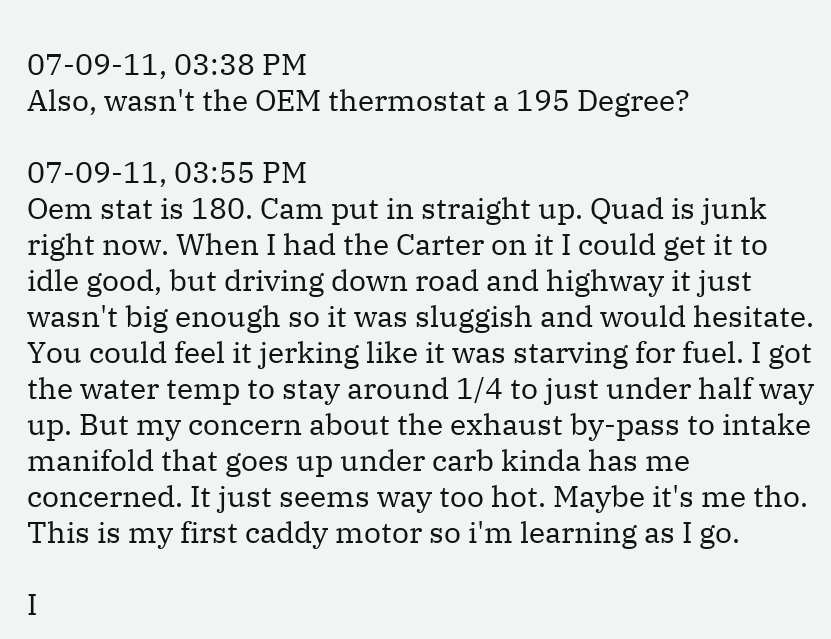07-09-11, 03:38 PM
Also, wasn't the OEM thermostat a 195 Degree?

07-09-11, 03:55 PM
Oem stat is 180. Cam put in straight up. Quad is junk right now. When I had the Carter on it I could get it to idle good, but driving down road and highway it just wasn't big enough so it was sluggish and would hesitate. You could feel it jerking like it was starving for fuel. I got the water temp to stay around 1/4 to just under half way up. But my concern about the exhaust by-pass to intake manifold that goes up under carb kinda has me concerned. It just seems way too hot. Maybe it's me tho. This is my first caddy motor so i'm learning as I go.

I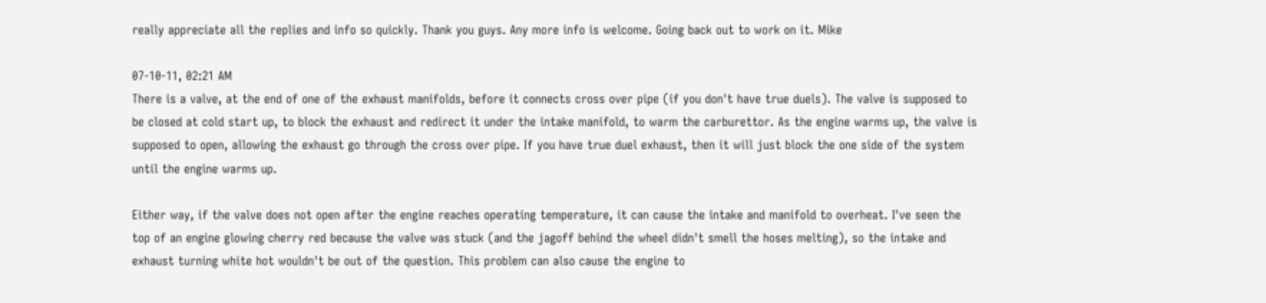really appreciate all the replies and info so quickly. Thank you guys. Any more info is welcome. Going back out to work on it. Mike

07-10-11, 02:21 AM
There is a valve, at the end of one of the exhaust manifolds, before it connects cross over pipe (if you don't have true duels). The valve is supposed to be closed at cold start up, to block the exhaust and redirect it under the intake manifold, to warm the carburettor. As the engine warms up, the valve is supposed to open, allowing the exhaust go through the cross over pipe. If you have true duel exhaust, then it will just block the one side of the system until the engine warms up.

Either way, if the valve does not open after the engine reaches operating temperature, it can cause the intake and manifold to overheat. I've seen the top of an engine glowing cherry red because the valve was stuck (and the jagoff behind the wheel didn't smell the hoses melting), so the intake and exhaust turning white hot wouldn't be out of the question. This problem can also cause the engine to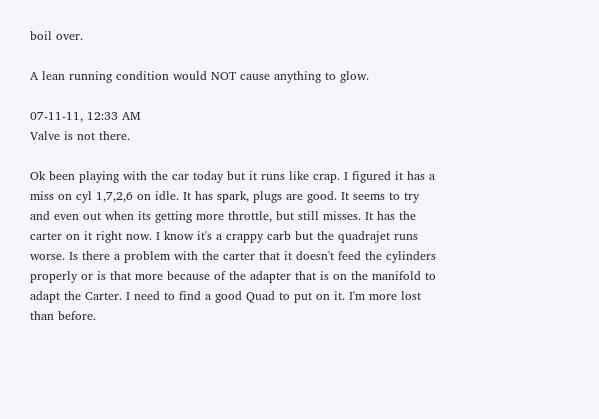boil over.

A lean running condition would NOT cause anything to glow.

07-11-11, 12:33 AM
Valve is not there.

Ok been playing with the car today but it runs like crap. I figured it has a miss on cyl 1,7,2,6 on idle. It has spark, plugs are good. It seems to try and even out when its getting more throttle, but still misses. It has the carter on it right now. I know it's a crappy carb but the quadrajet runs worse. Is there a problem with the carter that it doesn't feed the cylinders properly or is that more because of the adapter that is on the manifold to adapt the Carter. I need to find a good Quad to put on it. I'm more lost than before.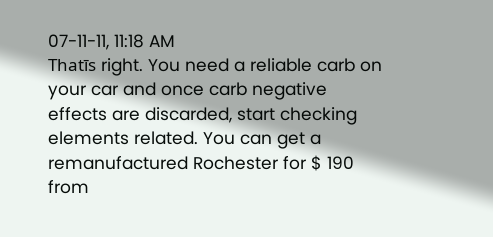07-11-11, 11:18 AM
Thatīs right. You need a reliable carb on your car and once carb negative effects are discarded, start checking elements related. You can get a remanufactured Rochester for $ 190 from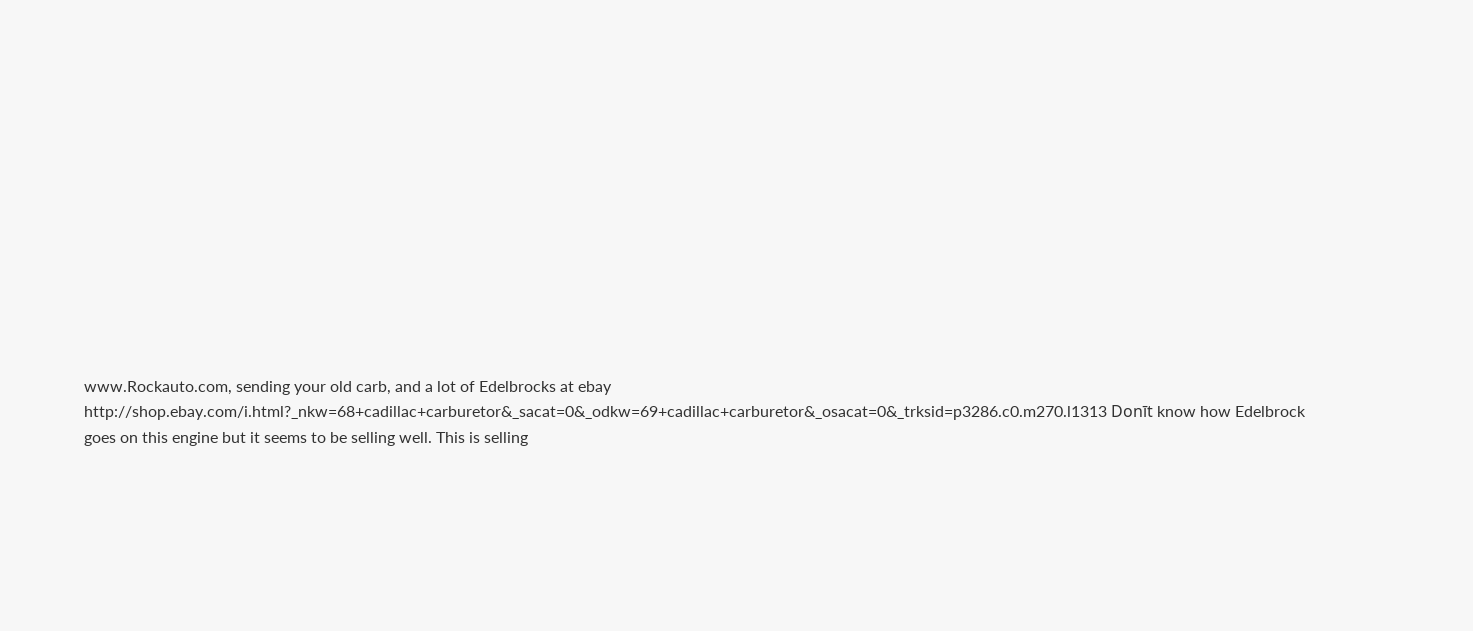www.Rockauto.com, sending your old carb, and a lot of Edelbrocks at ebay http://shop.ebay.com/i.html?_nkw=68+cadillac+carburetor&_sacat=0&_odkw=69+cadillac+carburetor&_osacat=0&_trksid=p3286.c0.m270.l1313 Donīt know how Edelbrock goes on this engine but it seems to be selling well. This is selling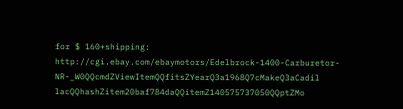for $ 160+shipping: http://cgi.ebay.com/ebaymotors/Edelbrock-1400-Carburetor-NR-_W0QQcmdZViewItemQQfitsZYearQ3a1968Q7cMakeQ3aCadil lacQQhashZitem20baf784daQQitemZ140575737050QQptZMo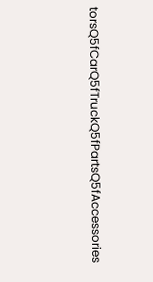torsQ5fCarQ5fTruckQ5fPartsQ5fAccessories